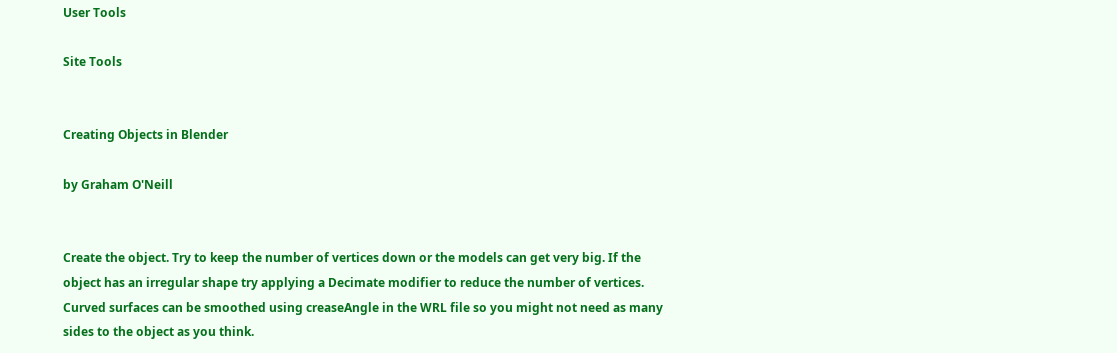User Tools

Site Tools


Creating Objects in Blender

by Graham O'Neill


Create the object. Try to keep the number of vertices down or the models can get very big. If the object has an irregular shape try applying a Decimate modifier to reduce the number of vertices. Curved surfaces can be smoothed using creaseAngle in the WRL file so you might not need as many sides to the object as you think.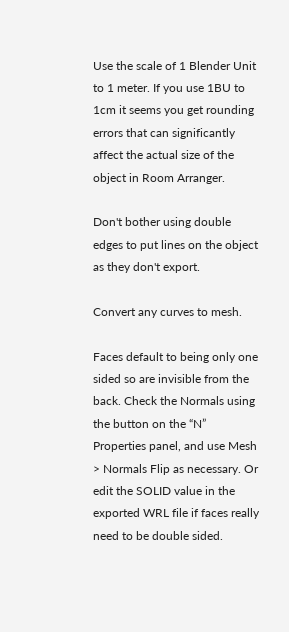Use the scale of 1 Blender Unit to 1 meter. If you use 1BU to 1cm it seems you get rounding errors that can significantly affect the actual size of the object in Room Arranger.

Don't bother using double edges to put lines on the object as they don't export.

Convert any curves to mesh.

Faces default to being only one sided so are invisible from the back. Check the Normals using the button on the “N” Properties panel, and use Mesh > Normals Flip as necessary. Or edit the SOLID value in the exported WRL file if faces really need to be double sided.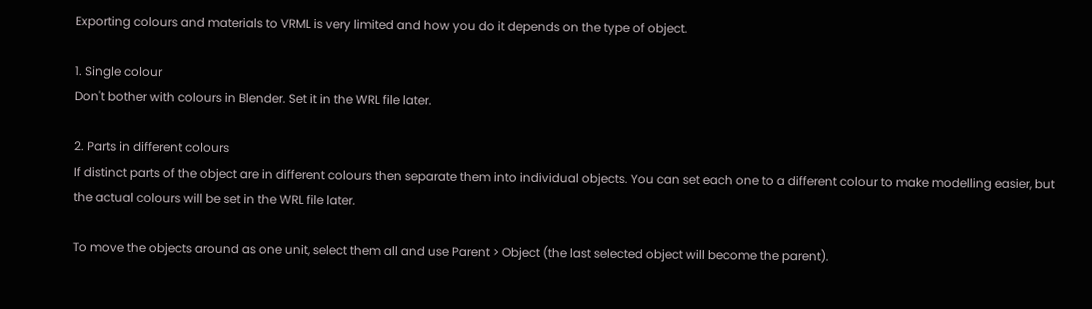Exporting colours and materials to VRML is very limited and how you do it depends on the type of object.

1. Single colour
Don't bother with colours in Blender. Set it in the WRL file later.

2. Parts in different colours
If distinct parts of the object are in different colours then separate them into individual objects. You can set each one to a different colour to make modelling easier, but the actual colours will be set in the WRL file later.

To move the objects around as one unit, select them all and use Parent > Object (the last selected object will become the parent).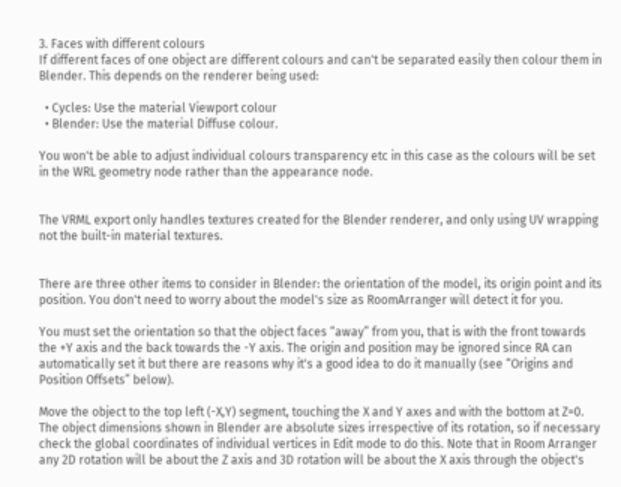3. Faces with different colours
If different faces of one object are different colours and can't be separated easily then colour them in Blender. This depends on the renderer being used:

  • Cycles: Use the material Viewport colour
  • Blender: Use the material Diffuse colour.

You won't be able to adjust individual colours transparency etc in this case as the colours will be set in the WRL geometry node rather than the appearance node.


The VRML export only handles textures created for the Blender renderer, and only using UV wrapping not the built-in material textures.


There are three other items to consider in Blender: the orientation of the model, its origin point and its position. You don't need to worry about the model's size as RoomArranger will detect it for you.

You must set the orientation so that the object faces “away” from you, that is with the front towards the +Y axis and the back towards the -Y axis. The origin and position may be ignored since RA can automatically set it but there are reasons why it's a good idea to do it manually (see “Origins and Position Offsets” below).

Move the object to the top left (-X,Y) segment, touching the X and Y axes and with the bottom at Z=0. The object dimensions shown in Blender are absolute sizes irrespective of its rotation, so if necessary check the global coordinates of individual vertices in Edit mode to do this. Note that in Room Arranger any 2D rotation will be about the Z axis and 3D rotation will be about the X axis through the object's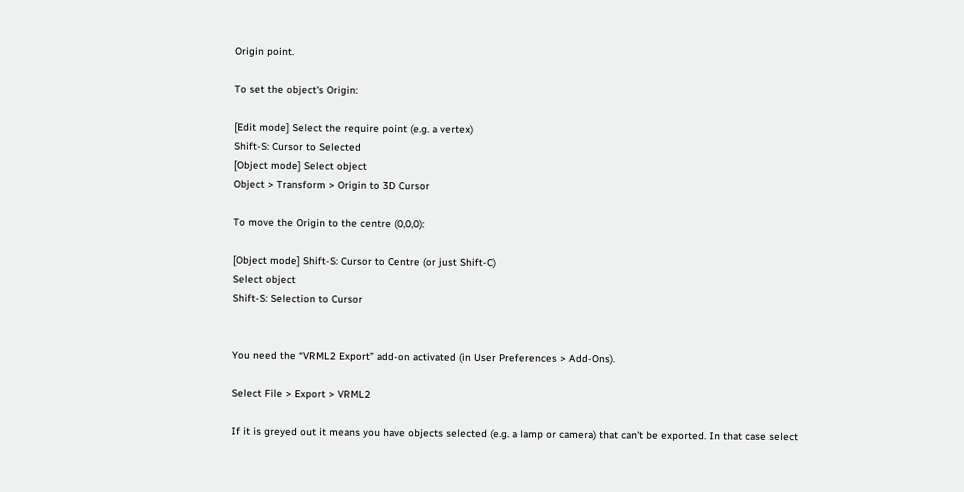Origin point.

To set the object's Origin:

[Edit mode] Select the require point (e.g. a vertex)
Shift-S: Cursor to Selected
[Object mode] Select object
Object > Transform > Origin to 3D Cursor

To move the Origin to the centre (0,0,0):

[Object mode] Shift-S: Cursor to Centre (or just Shift-C)
Select object
Shift-S: Selection to Cursor


You need the “VRML2 Export” add-on activated (in User Preferences > Add-Ons).

Select File > Export > VRML2

If it is greyed out it means you have objects selected (e.g. a lamp or camera) that can't be exported. In that case select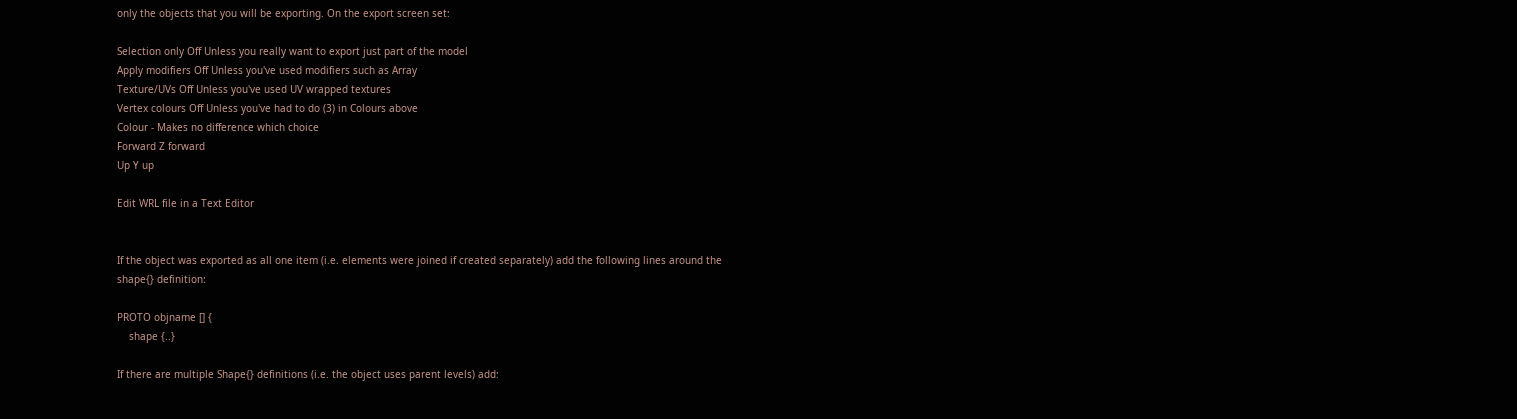only the objects that you will be exporting. On the export screen set:

Selection only Off Unless you really want to export just part of the model
Apply modifiers Off Unless you've used modifiers such as Array
Texture/UVs Off Unless you've used UV wrapped textures
Vertex colours Off Unless you've had to do (3) in Colours above
Colour - Makes no difference which choice
Forward Z forward
Up Y up

Edit WRL file in a Text Editor


If the object was exported as all one item (i.e. elements were joined if created separately) add the following lines around the shape{} definition:

PROTO objname [] {
    shape {..}

If there are multiple Shape{} definitions (i.e. the object uses parent levels) add: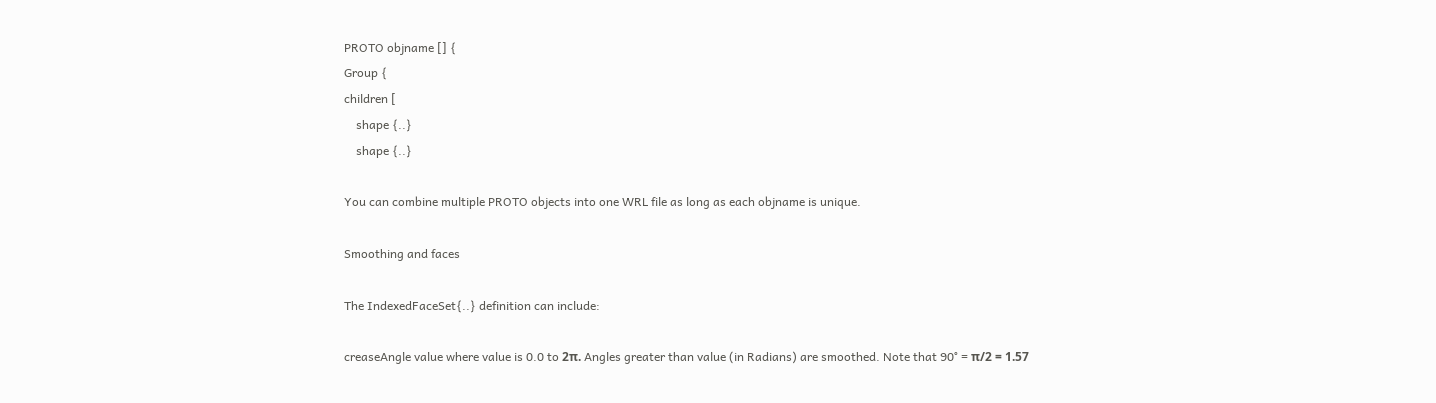PROTO objname [] {
Group {
children [
    shape {..}
    shape {..}

You can combine multiple PROTO objects into one WRL file as long as each objname is unique.

Smoothing and faces

The IndexedFaceSet{..} definition can include:

creaseAngle value where value is 0.0 to 2π. Angles greater than value (in Radians) are smoothed. Note that 90° = π/2 = 1.57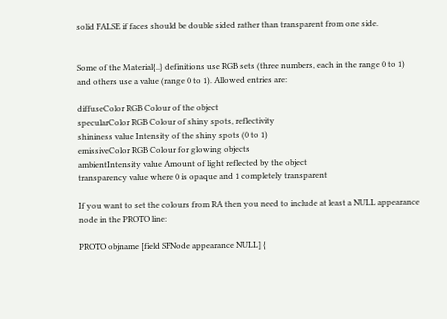solid FALSE if faces should be double sided rather than transparent from one side.


Some of the Material{..} definitions use RGB sets (three numbers, each in the range 0 to 1) and others use a value (range 0 to 1). Allowed entries are:

diffuseColor RGB Colour of the object
specularColor RGB Colour of shiny spots, reflectivity
shininess value Intensity of the shiny spots (0 to 1)
emissiveColor RGB Colour for glowing objects
ambientIntensity value Amount of light reflected by the object
transparency value where 0 is opaque and 1 completely transparent

If you want to set the colours from RA then you need to include at least a NULL appearance node in the PROTO line:

PROTO objname [field SFNode appearance NULL] {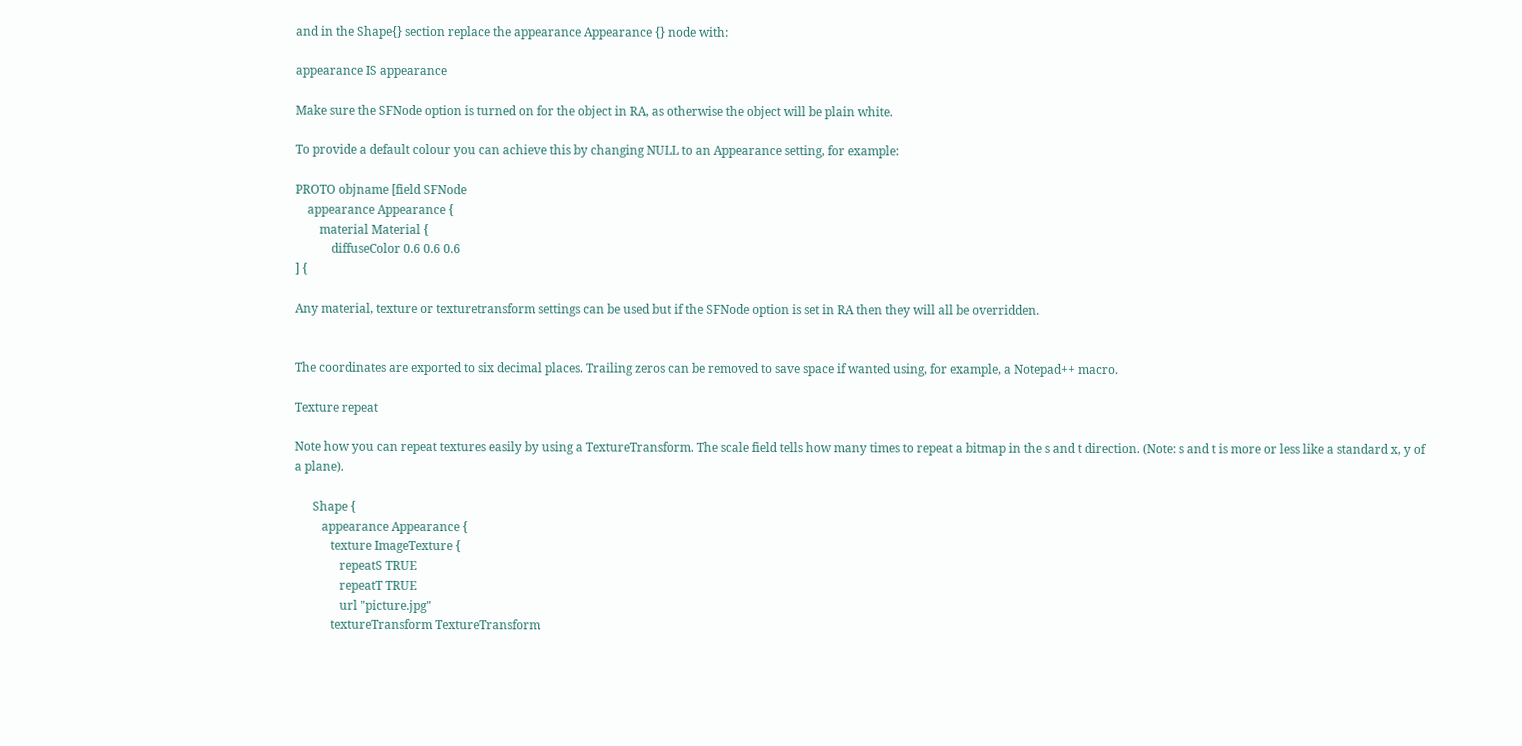and in the Shape{} section replace the appearance Appearance {} node with:

appearance IS appearance

Make sure the SFNode option is turned on for the object in RA, as otherwise the object will be plain white.

To provide a default colour you can achieve this by changing NULL to an Appearance setting, for example:

PROTO objname [field SFNode
    appearance Appearance {
        material Material {
            diffuseColor 0.6 0.6 0.6
] {

Any material, texture or texturetransform settings can be used but if the SFNode option is set in RA then they will all be overridden.


The coordinates are exported to six decimal places. Trailing zeros can be removed to save space if wanted using, for example, a Notepad++ macro.

Texture repeat

Note how you can repeat textures easily by using a TextureTransform. The scale field tells how many times to repeat a bitmap in the s and t direction. (Note: s and t is more or less like a standard x, y of a plane).

      Shape {
         appearance Appearance {
            texture ImageTexture {
               repeatS TRUE
               repeatT TRUE
               url "picture.jpg"
            textureTransform TextureTransform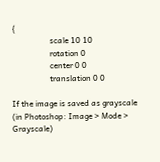{
                   scale 10 10
                   rotation 0
                   center 0 0
                   translation 0 0

If the image is saved as grayscale (in Photoshop: Image > Mode > Grayscale)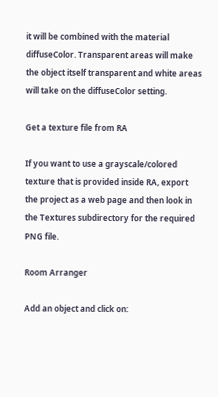it will be combined with the material diffuseColor. Transparent areas will make the object itself transparent and white areas will take on the diffuseColor setting.

Get a texture file from RA

If you want to use a grayscale/colored texture that is provided inside RA, export the project as a web page and then look in the Textures subdirectory for the required PNG file.

Room Arranger

Add an object and click on: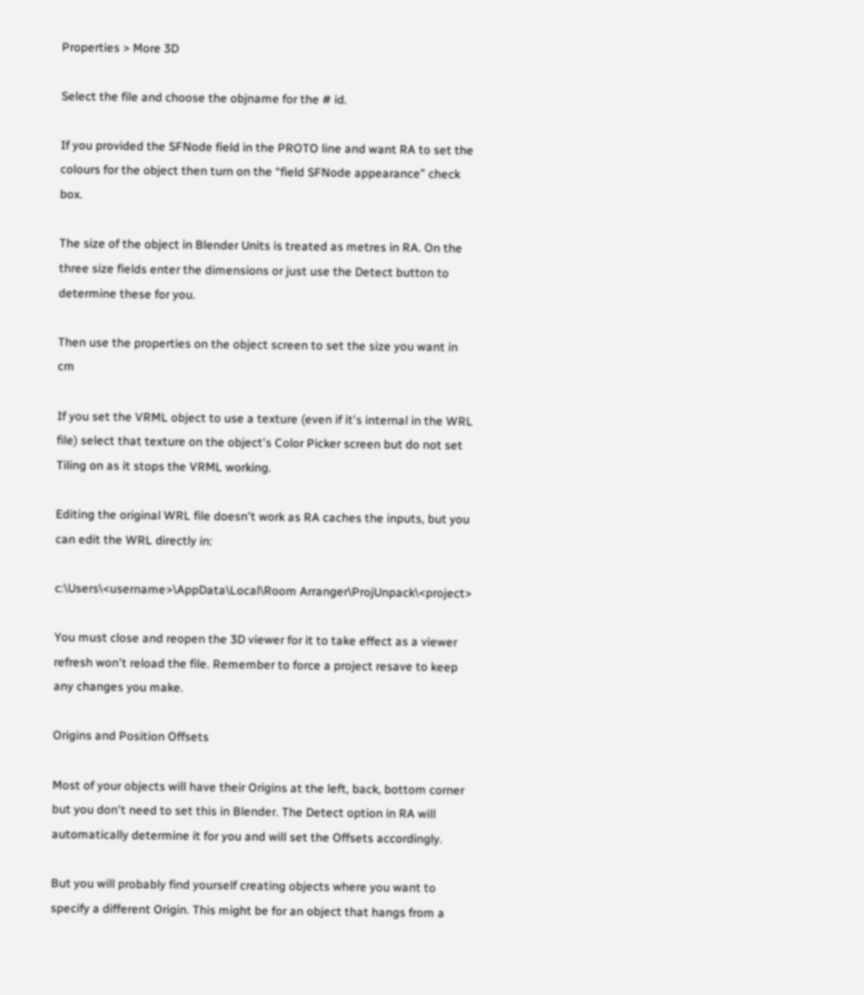Properties > More 3D

Select the file and choose the objname for the # id.

If you provided the SFNode field in the PROTO line and want RA to set the colours for the object then turn on the “field SFNode appearance” check box.

The size of the object in Blender Units is treated as metres in RA. On the three size fields enter the dimensions or just use the Detect button to determine these for you.

Then use the properties on the object screen to set the size you want in cm

If you set the VRML object to use a texture (even if it's internal in the WRL file) select that texture on the object's Color Picker screen but do not set Tiling on as it stops the VRML working.

Editing the original WRL file doesn't work as RA caches the inputs, but you can edit the WRL directly in:

c:\Users\<username>\AppData\Local\Room Arranger\ProjUnpack\<project>

You must close and reopen the 3D viewer for it to take effect as a viewer refresh won't reload the file. Remember to force a project resave to keep any changes you make.

Origins and Position Offsets

Most of your objects will have their Origins at the left, back, bottom corner but you don't need to set this in Blender. The Detect option in RA will automatically determine it for you and will set the Offsets accordingly.

But you will probably find yourself creating objects where you want to specify a different Origin. This might be for an object that hangs from a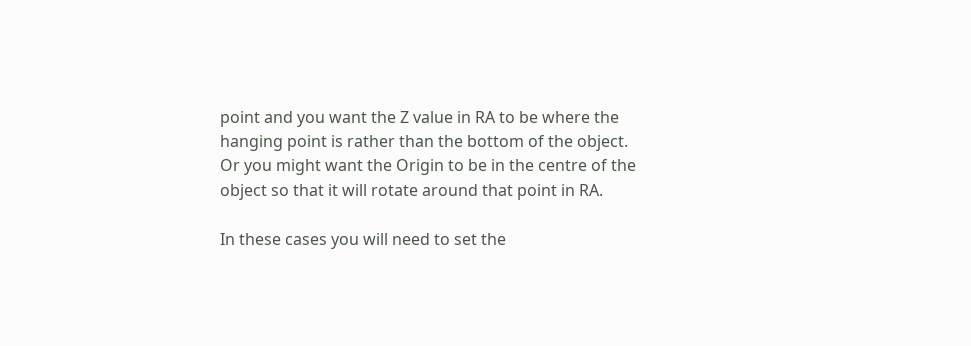point and you want the Z value in RA to be where the hanging point is rather than the bottom of the object. Or you might want the Origin to be in the centre of the object so that it will rotate around that point in RA.

In these cases you will need to set the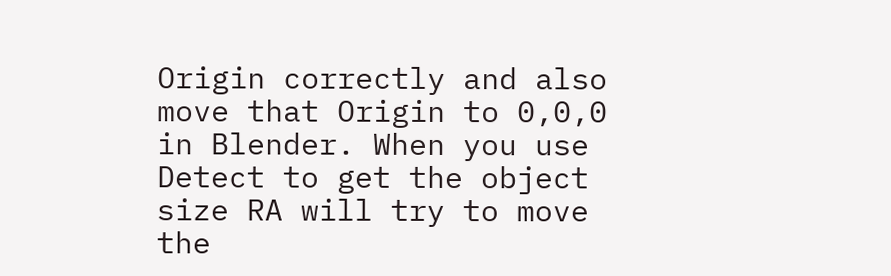Origin correctly and also move that Origin to 0,0,0 in Blender. When you use Detect to get the object size RA will try to move the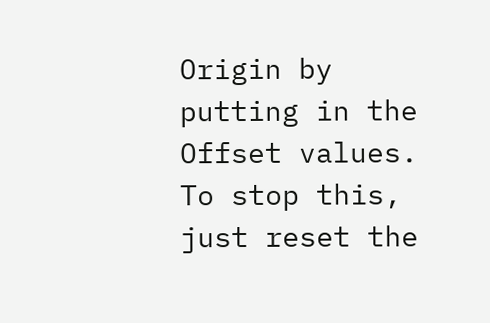Origin by putting in the Offset values. To stop this, just reset the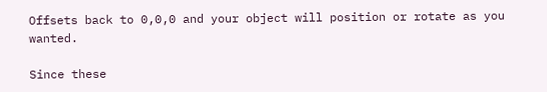Offsets back to 0,0,0 and your object will position or rotate as you wanted.

Since these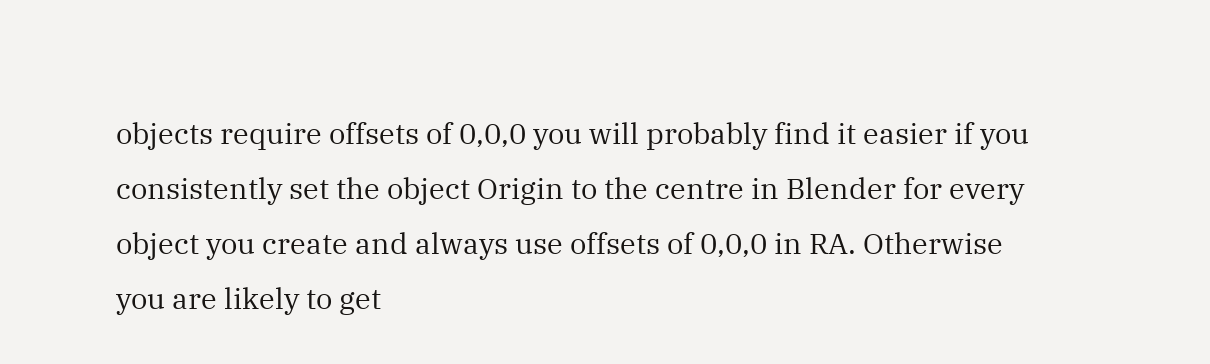objects require offsets of 0,0,0 you will probably find it easier if you consistently set the object Origin to the centre in Blender for every object you create and always use offsets of 0,0,0 in RA. Otherwise you are likely to get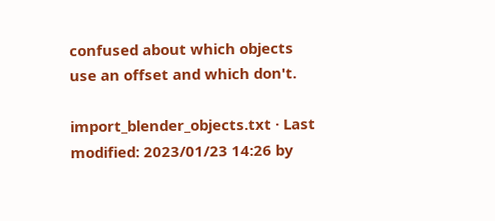confused about which objects use an offset and which don't.

import_blender_objects.txt · Last modified: 2023/01/23 14:26 by